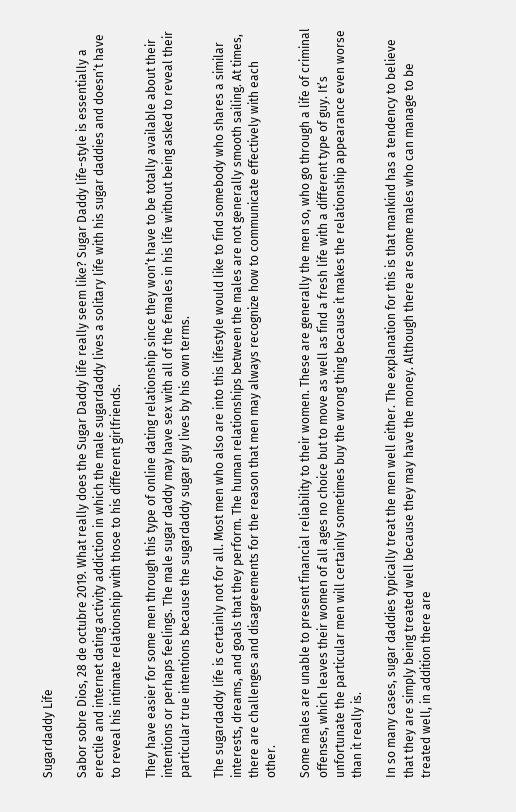Sugardaddy Life

Sabor sobre Dios, 28 de octubre 2019. What really does the Sugar Daddy life really seem like? Sugar Daddy life-style is essentially a erectile and internet dating activity addiction in which the male sugardaddy lives a solitary life with his sugar daddies and doesn’t have to reveal his intimate relationship with those to his different girlfriends.

They have easier for some men through this type of online dating relationship since they won’t have to be totally available about their intentions or perhaps feelings. The male sugar daddy may have sex with all of the females in his life without being asked to reveal their particular true intentions because the sugardaddy sugar guy lives by his own terms.

The sugardaddy life is certainly not for all. Most men who also are into this lifestyle would like to find somebody who shares a similar interests, dreams, and goals that they perform. The human relationships between the males are not generally smooth sailing. At times, there are challenges and disagreements for the reason that men may always recognize how to communicate effectively with each other.

Some males are unable to present financial reliability to their women. These are generally the men so, who go through a life of criminal offenses, which leaves their women of all ages no choice but to move as well as find a fresh life with a different type of guy. It’s unfortunate the particular men will certainly sometimes buy the wrong thing because it makes the relationship appearance even worse than it really is.

In so many cases, sugar daddies typically treat the men well either. The explanation for this is that mankind has a tendency to believe that they are simply being treated well because they may have the money. Although there are some males who can manage to be treated well, in addition there are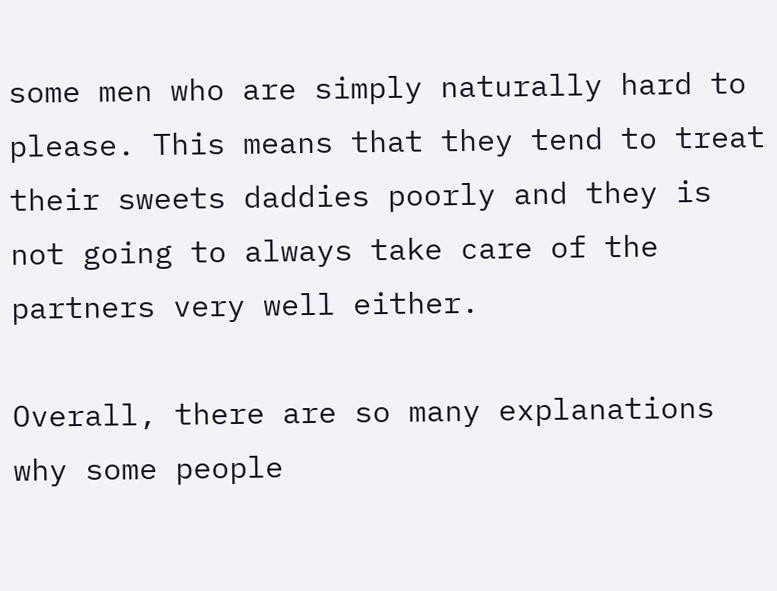some men who are simply naturally hard to please. This means that they tend to treat their sweets daddies poorly and they is not going to always take care of the partners very well either.

Overall, there are so many explanations why some people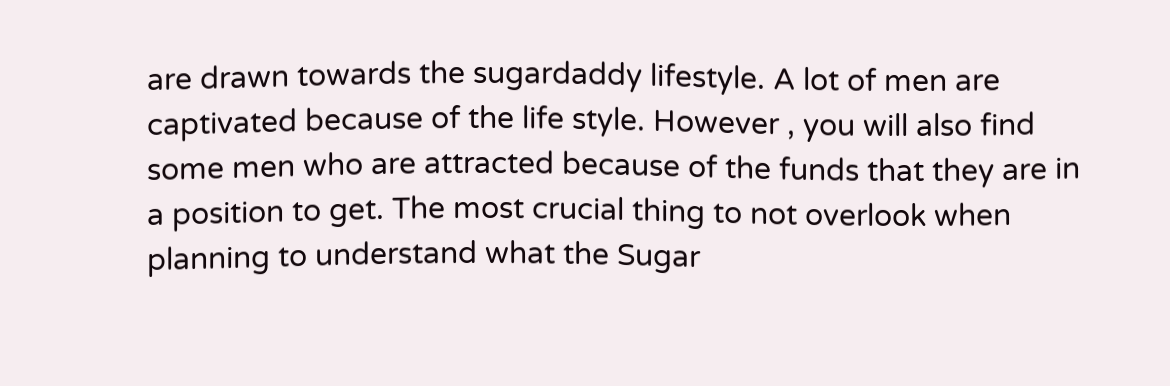are drawn towards the sugardaddy lifestyle. A lot of men are captivated because of the life style. However , you will also find some men who are attracted because of the funds that they are in a position to get. The most crucial thing to not overlook when planning to understand what the Sugar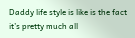Daddy life style is like is the fact it’s pretty much all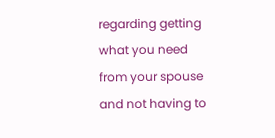regarding getting what you need from your spouse and not having to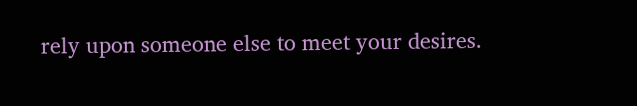rely upon someone else to meet your desires.